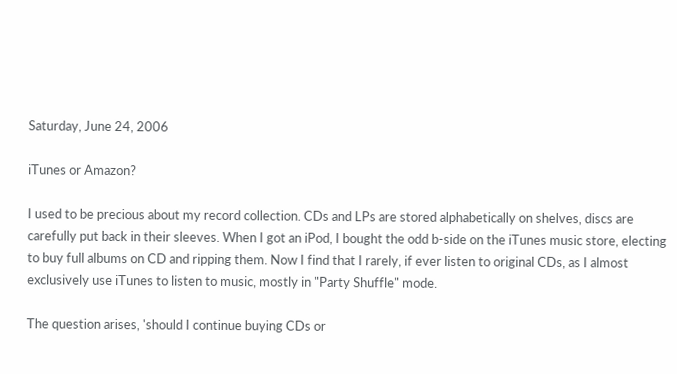Saturday, June 24, 2006

iTunes or Amazon?

I used to be precious about my record collection. CDs and LPs are stored alphabetically on shelves, discs are carefully put back in their sleeves. When I got an iPod, I bought the odd b-side on the iTunes music store, electing to buy full albums on CD and ripping them. Now I find that I rarely, if ever listen to original CDs, as I almost exclusively use iTunes to listen to music, mostly in "Party Shuffle" mode.

The question arises, 'should I continue buying CDs or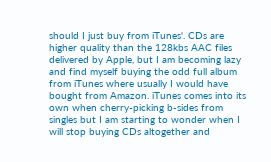should I just buy from iTunes'. CDs are higher quality than the 128kbs AAC files delivered by Apple, but I am becoming lazy and find myself buying the odd full album from iTunes where usually I would have bought from Amazon. iTunes comes into its own when cherry-picking b-sides from singles but I am starting to wonder when I will stop buying CDs altogether and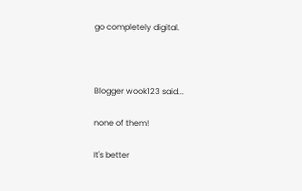go completely digital.



Blogger wook123 said...

none of them!

It's better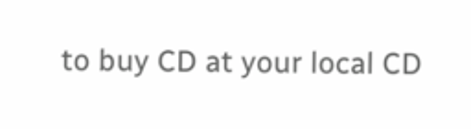to buy CD at your local CD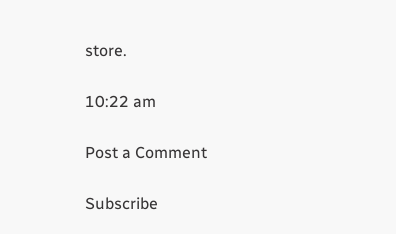store.

10:22 am

Post a Comment

Subscribe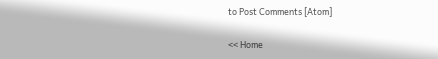to Post Comments [Atom]

<< Home